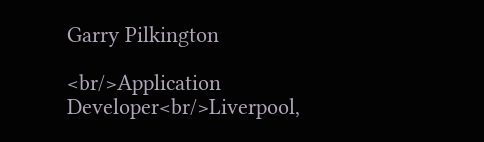Garry Pilkington

<br/>Application Developer<br/>Liverpool,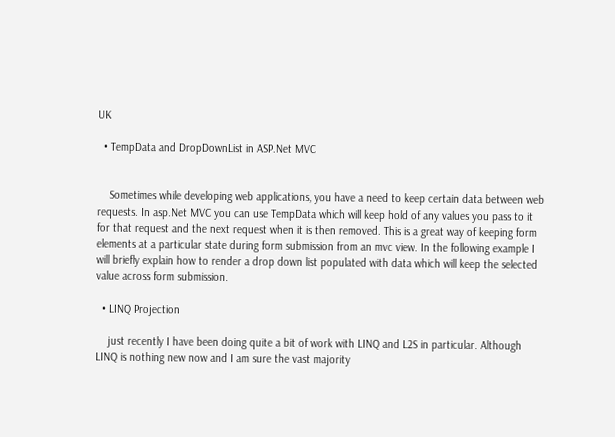UK

  • TempData and DropDownList in ASP.Net MVC


    Sometimes while developing web applications, you have a need to keep certain data between web requests. In asp.Net MVC you can use TempData which will keep hold of any values you pass to it for that request and the next request when it is then removed. This is a great way of keeping form elements at a particular state during form submission from an mvc view. In the following example I will briefly explain how to render a drop down list populated with data which will keep the selected value across form submission.

  • LINQ Projection

    just recently I have been doing quite a bit of work with LINQ and L2S in particular. Although LINQ is nothing new now and I am sure the vast majority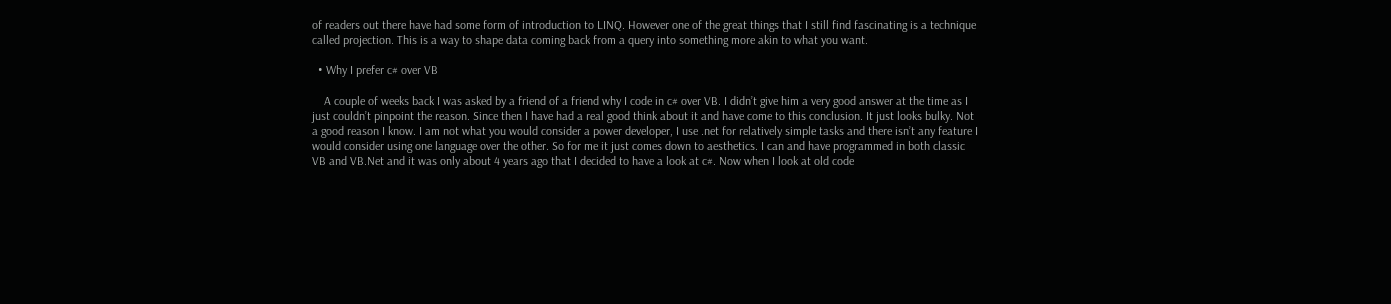of readers out there have had some form of introduction to LINQ. However one of the great things that I still find fascinating is a technique called projection. This is a way to shape data coming back from a query into something more akin to what you want.

  • Why I prefer c# over VB

    A couple of weeks back I was asked by a friend of a friend why I code in c# over VB. I didn’t give him a very good answer at the time as I just couldn’t pinpoint the reason. Since then I have had a real good think about it and have come to this conclusion. It just looks bulky. Not a good reason I know. I am not what you would consider a power developer, I use .net for relatively simple tasks and there isn’t any feature I would consider using one language over the other. So for me it just comes down to aesthetics. I can and have programmed in both classic VB and VB.Net and it was only about 4 years ago that I decided to have a look at c#. Now when I look at old code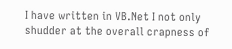I have written in VB.Net I not only shudder at the overall crapness of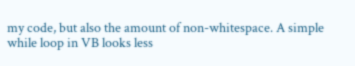my code, but also the amount of non-whitespace. A simple while loop in VB looks less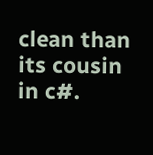clean than its cousin in c#.